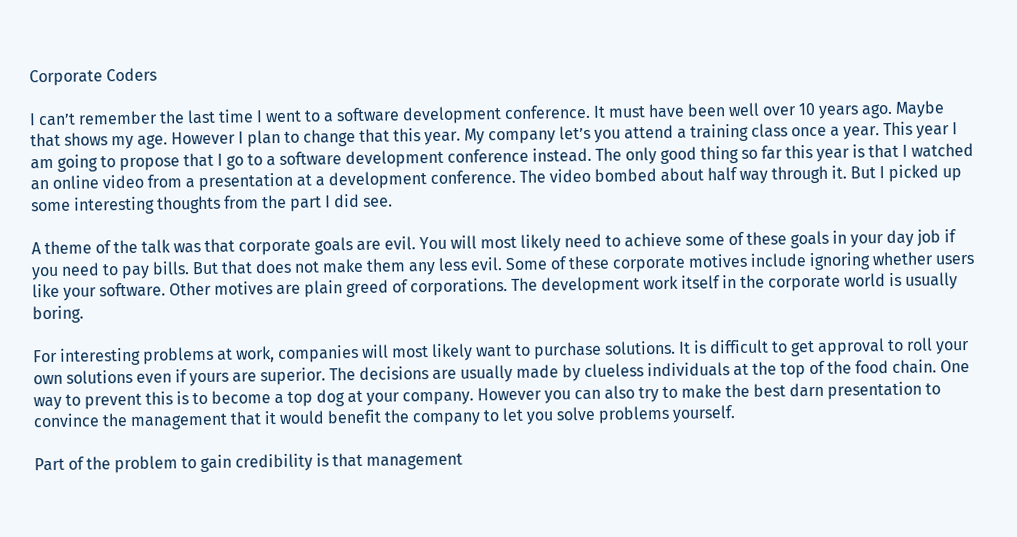Corporate Coders

I can’t remember the last time I went to a software development conference. It must have been well over 10 years ago. Maybe that shows my age. However I plan to change that this year. My company let’s you attend a training class once a year. This year I am going to propose that I go to a software development conference instead. The only good thing so far this year is that I watched an online video from a presentation at a development conference. The video bombed about half way through it. But I picked up some interesting thoughts from the part I did see.

A theme of the talk was that corporate goals are evil. You will most likely need to achieve some of these goals in your day job if you need to pay bills. But that does not make them any less evil. Some of these corporate motives include ignoring whether users like your software. Other motives are plain greed of corporations. The development work itself in the corporate world is usually boring.

For interesting problems at work, companies will most likely want to purchase solutions. It is difficult to get approval to roll your own solutions even if yours are superior. The decisions are usually made by clueless individuals at the top of the food chain. One way to prevent this is to become a top dog at your company. However you can also try to make the best darn presentation to convince the management that it would benefit the company to let you solve problems yourself.

Part of the problem to gain credibility is that management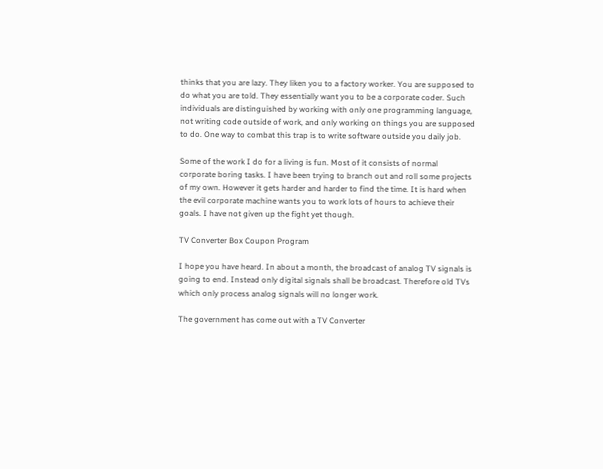thinks that you are lazy. They liken you to a factory worker. You are supposed to do what you are told. They essentially want you to be a corporate coder. Such individuals are distinguished by working with only one programming language, not writing code outside of work, and only working on things you are supposed to do. One way to combat this trap is to write software outside you daily job.

Some of the work I do for a living is fun. Most of it consists of normal corporate boring tasks. I have been trying to branch out and roll some projects of my own. However it gets harder and harder to find the time. It is hard when the evil corporate machine wants you to work lots of hours to achieve their goals. I have not given up the fight yet though.

TV Converter Box Coupon Program

I hope you have heard. In about a month, the broadcast of analog TV signals is going to end. Instead only digital signals shall be broadcast. Therefore old TVs which only process analog signals will no longer work.

The government has come out with a TV Converter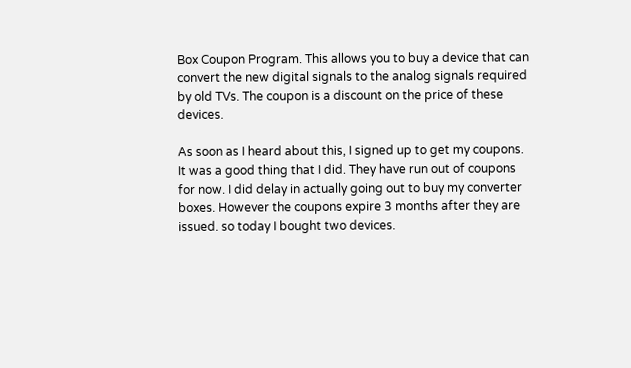Box Coupon Program. This allows you to buy a device that can convert the new digital signals to the analog signals required by old TVs. The coupon is a discount on the price of these devices.

As soon as I heard about this, I signed up to get my coupons. It was a good thing that I did. They have run out of coupons for now. I did delay in actually going out to buy my converter boxes. However the coupons expire 3 months after they are issued. so today I bought two devices.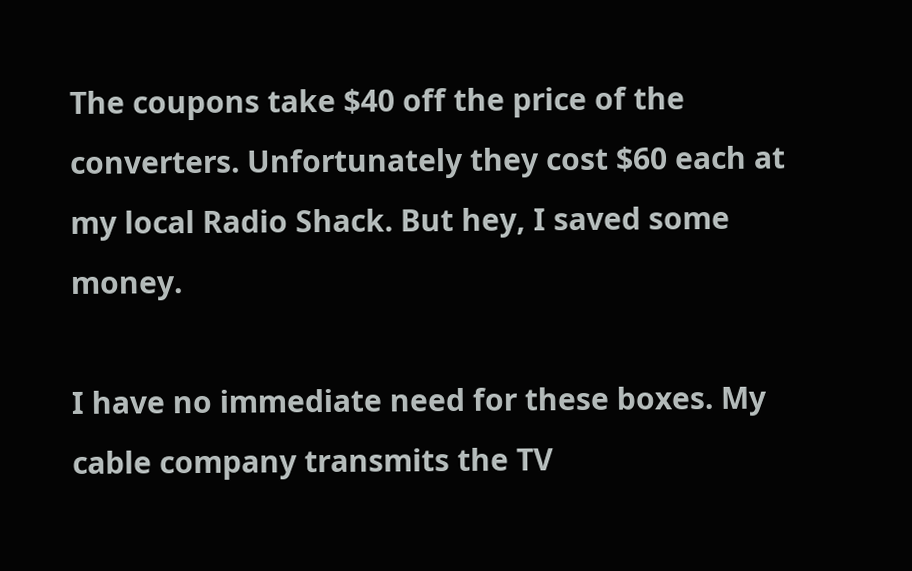The coupons take $40 off the price of the converters. Unfortunately they cost $60 each at my local Radio Shack. But hey, I saved some money.

I have no immediate need for these boxes. My cable company transmits the TV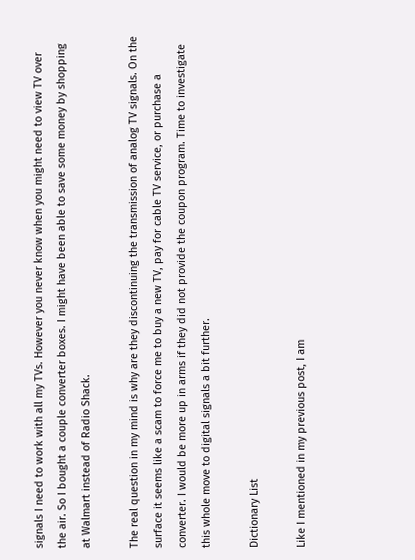signals I need to work with all my TVs. However you never know when you might need to view TV over the air. So I bought a couple converter boxes. I might have been able to save some money by shopping at Walmart instead of Radio Shack.

The real question in my mind is why are they discontinuing the transmission of analog TV signals. On the surface it seems like a scam to force me to buy a new TV, pay for cable TV service, or purchase a converter. I would be more up in arms if they did not provide the coupon program. Time to investigate this whole move to digital signals a bit further.

Dictionary List

Like I mentioned in my previous post, I am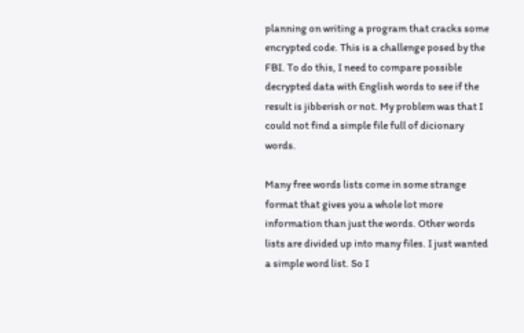planning on writing a program that cracks some encrypted code. This is a challenge posed by the FBI. To do this, I need to compare possible decrypted data with English words to see if the result is jibberish or not. My problem was that I could not find a simple file full of dicionary words.

Many free words lists come in some strange format that gives you a whole lot more information than just the words. Other words lists are divided up into many files. I just wanted a simple word list. So I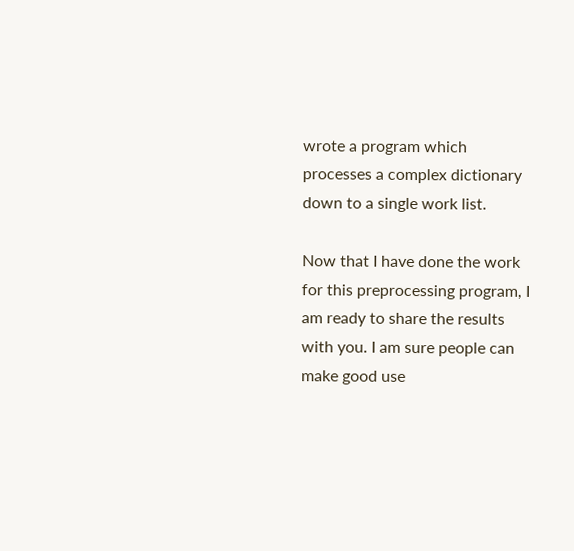wrote a program which processes a complex dictionary down to a single work list.

Now that I have done the work for this preprocessing program, I am ready to share the results with you. I am sure people can make good use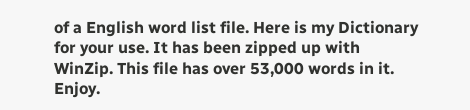of a English word list file. Here is my Dictionary for your use. It has been zipped up with WinZip. This file has over 53,000 words in it. Enjoy.